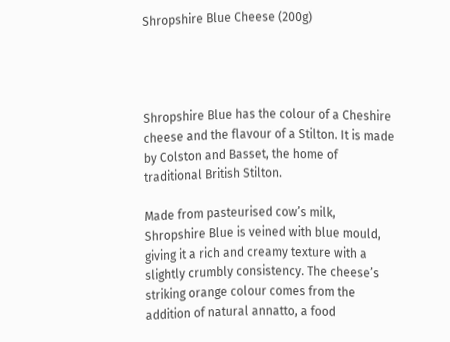Shropshire Blue Cheese (200g)




Shropshire Blue has the colour of a Cheshire cheese and the flavour of a Stilton. It is made by Colston and Basset, the home of traditional British Stilton.

Made from pasteurised cow’s milk, Shropshire Blue is veined with blue mould, giving it a rich and creamy texture with a slightly crumbly consistency. The cheese’s striking orange colour comes from the addition of natural annatto, a food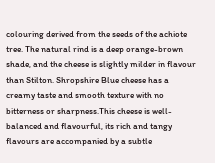colouring derived from the seeds of the achiote tree. The natural rind is a deep orange-brown shade, and the cheese is slightly milder in flavour than Stilton. Shropshire Blue cheese has a creamy taste and smooth texture with no bitterness or sharpness.This cheese is well-balanced and flavourful, its rich and tangy flavours are accompanied by a subtle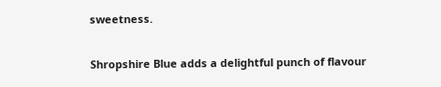sweetness.

Shropshire Blue adds a delightful punch of flavour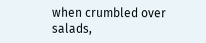when crumbled over salads,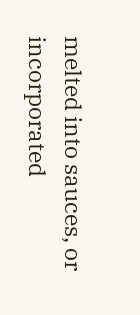melted into sauces, or incorporated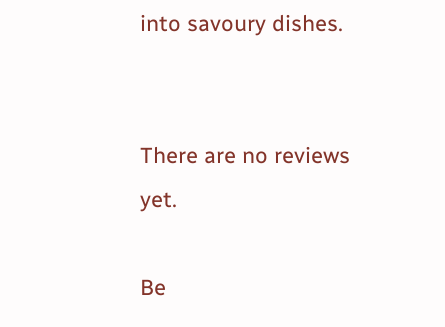into savoury dishes.


There are no reviews yet.

Be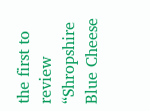the first to review “Shropshire Blue Cheese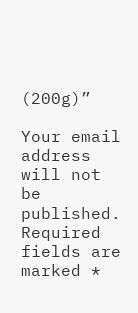(200g)”

Your email address will not be published. Required fields are marked *